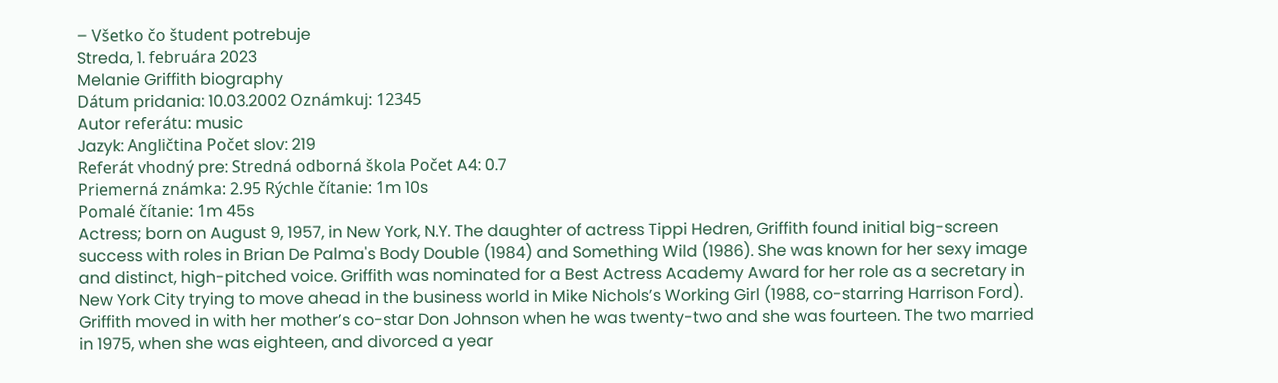– Všetko čo študent potrebuje
Streda, 1. februára 2023
Melanie Griffith biography
Dátum pridania: 10.03.2002 Oznámkuj: 12345
Autor referátu: music
Jazyk: Angličtina Počet slov: 219
Referát vhodný pre: Stredná odborná škola Počet A4: 0.7
Priemerná známka: 2.95 Rýchle čítanie: 1m 10s
Pomalé čítanie: 1m 45s
Actress; born on August 9, 1957, in New York, N.Y. The daughter of actress Tippi Hedren, Griffith found initial big-screen success with roles in Brian De Palma's Body Double (1984) and Something Wild (1986). She was known for her sexy image and distinct, high-pitched voice. Griffith was nominated for a Best Actress Academy Award for her role as a secretary in New York City trying to move ahead in the business world in Mike Nichols’s Working Girl (1988, co-starring Harrison Ford). Griffith moved in with her mother’s co-star Don Johnson when he was twenty-two and she was fourteen. The two married in 1975, when she was eighteen, and divorced a year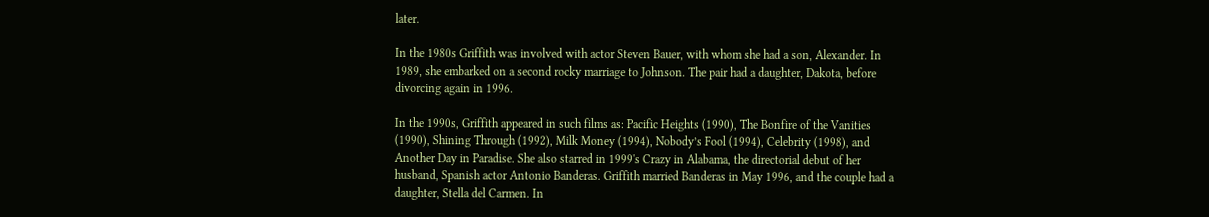later.

In the 1980s Griffith was involved with actor Steven Bauer, with whom she had a son, Alexander. In 1989, she embarked on a second rocky marriage to Johnson. The pair had a daughter, Dakota, before divorcing again in 1996.

In the 1990s, Griffith appeared in such films as: Pacific Heights (1990), The Bonfire of the Vanities (1990), Shining Through (1992), Milk Money (1994), Nobody’s Fool (1994), Celebrity (1998), and Another Day in Paradise. She also starred in 1999's Crazy in Alabama, the directorial debut of her husband, Spanish actor Antonio Banderas. Griffith married Banderas in May 1996, and the couple had a daughter, Stella del Carmen. In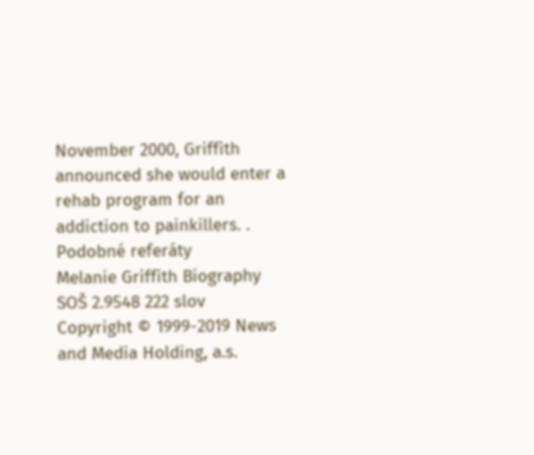November 2000, Griffith announced she would enter a rehab program for an addiction to painkillers. .
Podobné referáty
Melanie Griffith Biography SOŠ 2.9548 222 slov
Copyright © 1999-2019 News and Media Holding, a.s.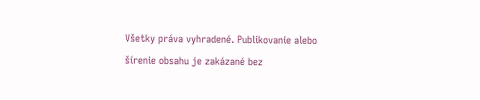Všetky práva vyhradené. Publikovanie alebo šírenie obsahu je zakázané bez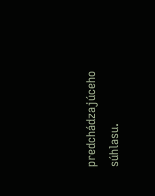predchádzajúceho súhlasu.